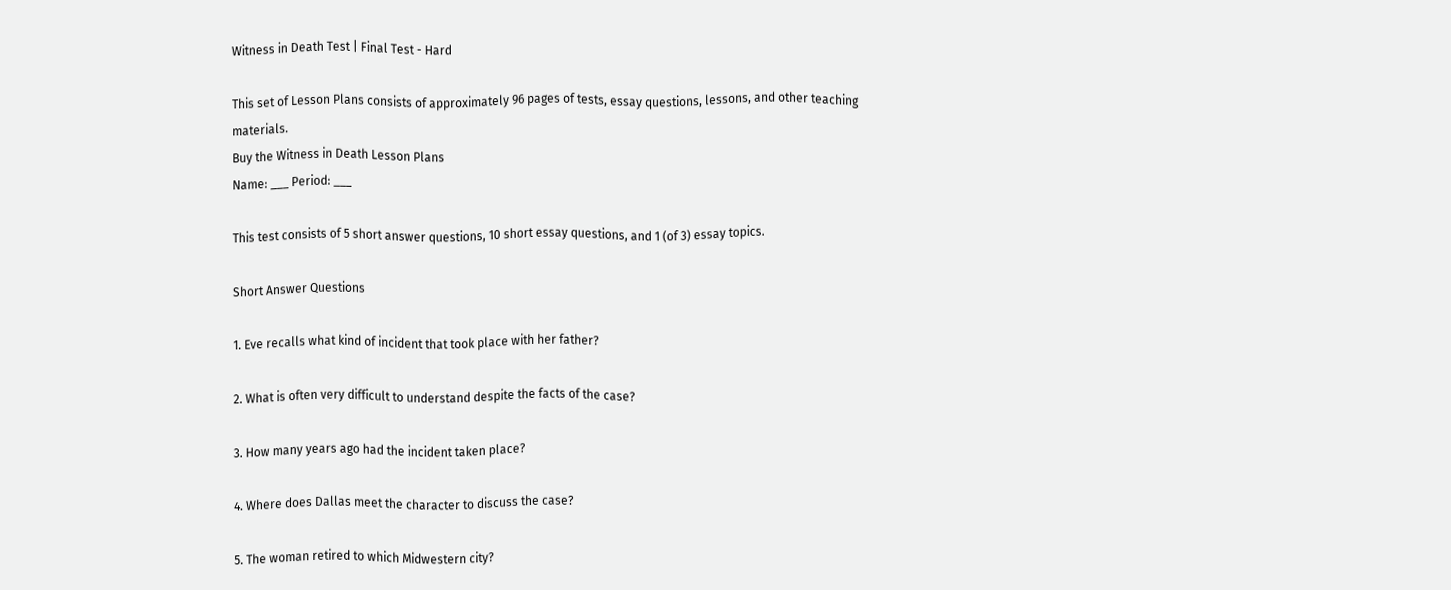Witness in Death Test | Final Test - Hard

This set of Lesson Plans consists of approximately 96 pages of tests, essay questions, lessons, and other teaching materials.
Buy the Witness in Death Lesson Plans
Name: ___ Period: ___

This test consists of 5 short answer questions, 10 short essay questions, and 1 (of 3) essay topics.

Short Answer Questions

1. Eve recalls what kind of incident that took place with her father?

2. What is often very difficult to understand despite the facts of the case?

3. How many years ago had the incident taken place?

4. Where does Dallas meet the character to discuss the case?

5. The woman retired to which Midwestern city?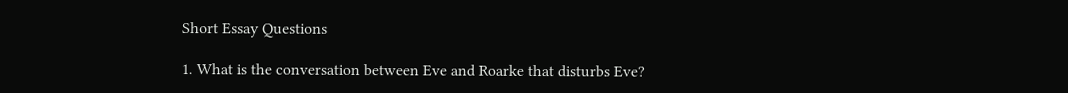Short Essay Questions

1. What is the conversation between Eve and Roarke that disturbs Eve?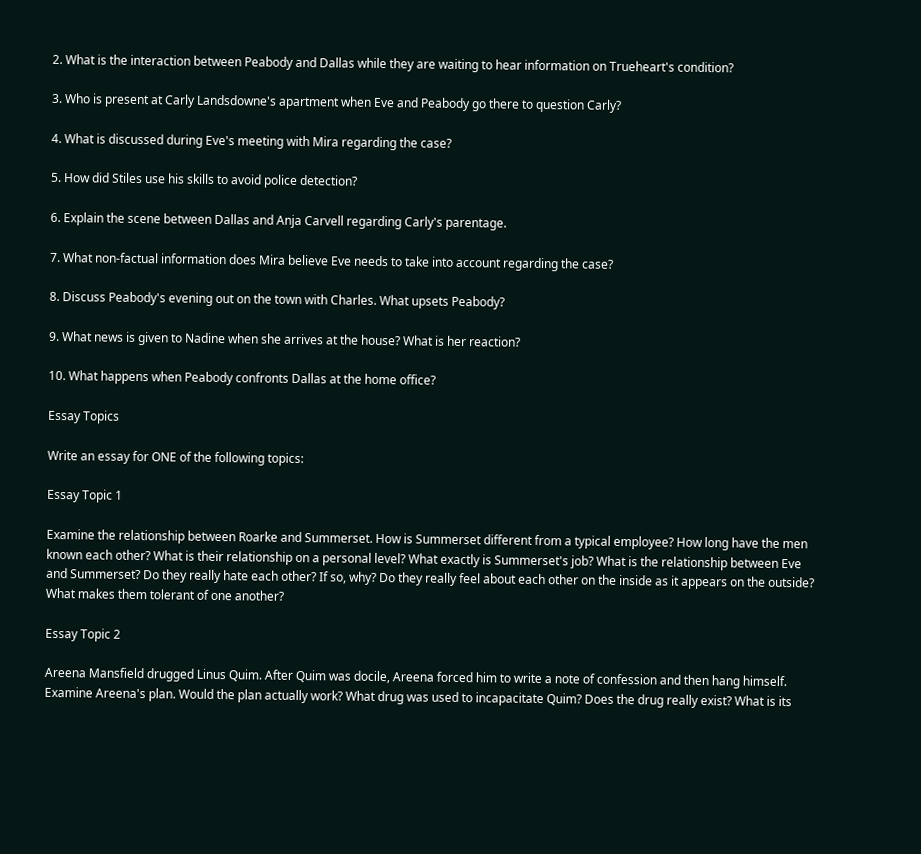2. What is the interaction between Peabody and Dallas while they are waiting to hear information on Trueheart's condition?

3. Who is present at Carly Landsdowne's apartment when Eve and Peabody go there to question Carly?

4. What is discussed during Eve's meeting with Mira regarding the case?

5. How did Stiles use his skills to avoid police detection?

6. Explain the scene between Dallas and Anja Carvell regarding Carly's parentage.

7. What non-factual information does Mira believe Eve needs to take into account regarding the case?

8. Discuss Peabody's evening out on the town with Charles. What upsets Peabody?

9. What news is given to Nadine when she arrives at the house? What is her reaction?

10. What happens when Peabody confronts Dallas at the home office?

Essay Topics

Write an essay for ONE of the following topics:

Essay Topic 1

Examine the relationship between Roarke and Summerset. How is Summerset different from a typical employee? How long have the men known each other? What is their relationship on a personal level? What exactly is Summerset's job? What is the relationship between Eve and Summerset? Do they really hate each other? If so, why? Do they really feel about each other on the inside as it appears on the outside? What makes them tolerant of one another?

Essay Topic 2

Areena Mansfield drugged Linus Quim. After Quim was docile, Areena forced him to write a note of confession and then hang himself. Examine Areena's plan. Would the plan actually work? What drug was used to incapacitate Quim? Does the drug really exist? What is its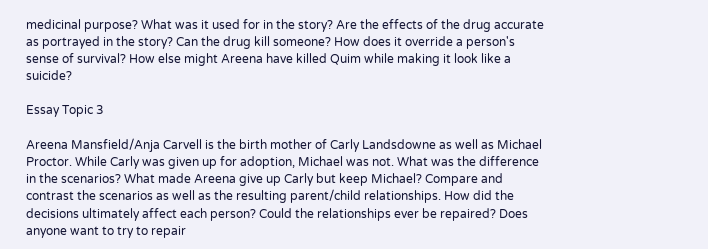medicinal purpose? What was it used for in the story? Are the effects of the drug accurate as portrayed in the story? Can the drug kill someone? How does it override a person's sense of survival? How else might Areena have killed Quim while making it look like a suicide?

Essay Topic 3

Areena Mansfield/Anja Carvell is the birth mother of Carly Landsdowne as well as Michael Proctor. While Carly was given up for adoption, Michael was not. What was the difference in the scenarios? What made Areena give up Carly but keep Michael? Compare and contrast the scenarios as well as the resulting parent/child relationships. How did the decisions ultimately affect each person? Could the relationships ever be repaired? Does anyone want to try to repair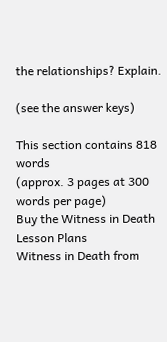the relationships? Explain.

(see the answer keys)

This section contains 818 words
(approx. 3 pages at 300 words per page)
Buy the Witness in Death Lesson Plans
Witness in Death from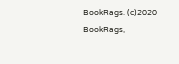BookRags. (c)2020 BookRags,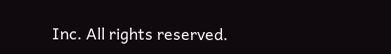Inc. All rights reserved.